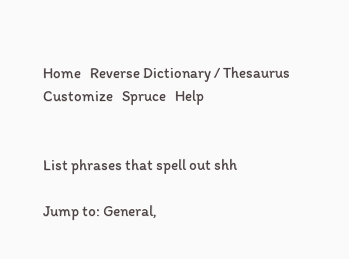Home   Reverse Dictionary / Thesaurus  Customize   Spruce   Help


List phrases that spell out shh

Jump to: General,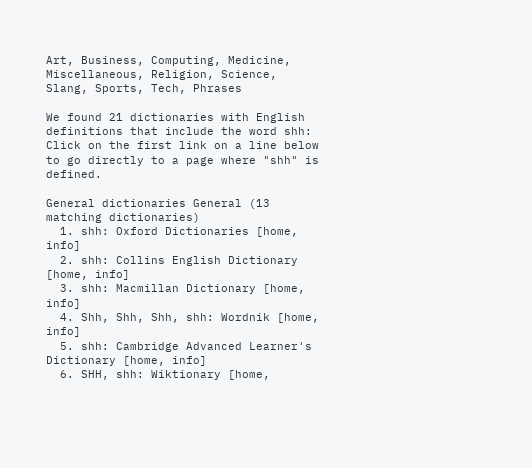Art, Business, Computing, Medicine, Miscellaneous, Religion, Science, Slang, Sports, Tech, Phrases

We found 21 dictionaries with English definitions that include the word shh:
Click on the first link on a line below to go directly to a page where "shh" is defined.

General dictionaries General (13 matching dictionaries)
  1. shh: Oxford Dictionaries [home, info]
  2. shh: Collins English Dictionary [home, info]
  3. shh: Macmillan Dictionary [home, info]
  4. Shh, Shh, Shh, shh: Wordnik [home, info]
  5. shh: Cambridge Advanced Learner's Dictionary [home, info]
  6. SHH, shh: Wiktionary [home,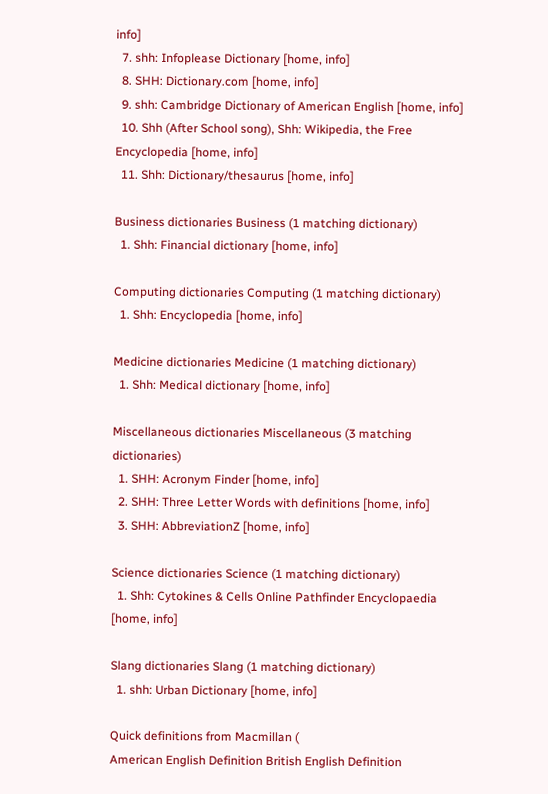info]
  7. shh: Infoplease Dictionary [home, info]
  8. SHH: Dictionary.com [home, info]
  9. shh: Cambridge Dictionary of American English [home, info]
  10. Shh (After School song), Shh: Wikipedia, the Free Encyclopedia [home, info]
  11. Shh: Dictionary/thesaurus [home, info]

Business dictionaries Business (1 matching dictionary)
  1. Shh: Financial dictionary [home, info]

Computing dictionaries Computing (1 matching dictionary)
  1. Shh: Encyclopedia [home, info]

Medicine dictionaries Medicine (1 matching dictionary)
  1. Shh: Medical dictionary [home, info]

Miscellaneous dictionaries Miscellaneous (3 matching dictionaries)
  1. SHH: Acronym Finder [home, info]
  2. SHH: Three Letter Words with definitions [home, info]
  3. SHH: AbbreviationZ [home, info]

Science dictionaries Science (1 matching dictionary)
  1. Shh: Cytokines & Cells Online Pathfinder Encyclopaedia [home, info]

Slang dictionaries Slang (1 matching dictionary)
  1. shh: Urban Dictionary [home, info]

Quick definitions from Macmillan (
American English Definition British English Definition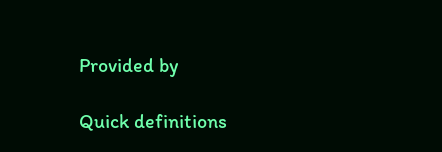Provided by

Quick definitions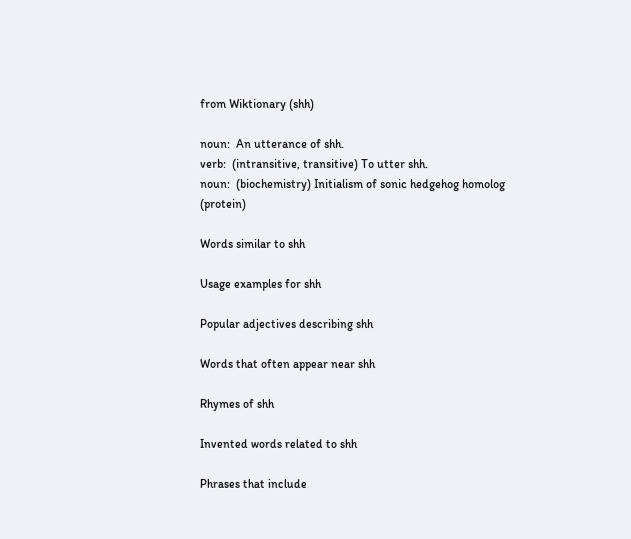from Wiktionary (shh)

noun:  An utterance of shh.
verb:  (intransitive, transitive) To utter shh.
noun:  (biochemistry) Initialism of sonic hedgehog homolog (protein)

Words similar to shh

Usage examples for shh

Popular adjectives describing shh

Words that often appear near shh

Rhymes of shh

Invented words related to shh

Phrases that include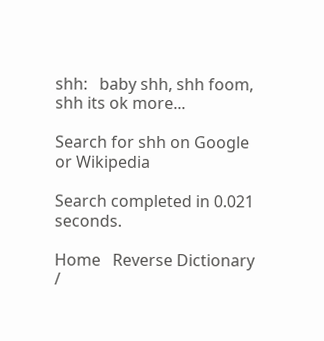shh:   baby shh, shh foom, shh its ok more...

Search for shh on Google or Wikipedia

Search completed in 0.021 seconds.

Home   Reverse Dictionary /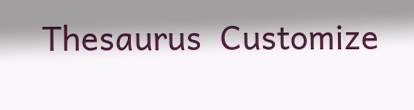Thesaurus  Customize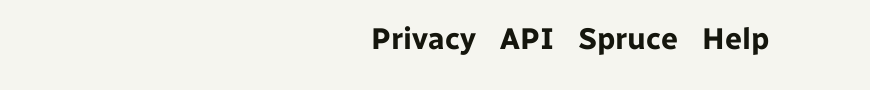Privacy   API   Spruce   Help